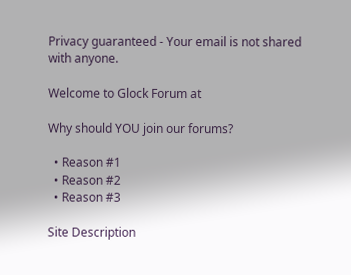Privacy guaranteed - Your email is not shared with anyone.

Welcome to Glock Forum at

Why should YOU join our forums?

  • Reason #1
  • Reason #2
  • Reason #3

Site Description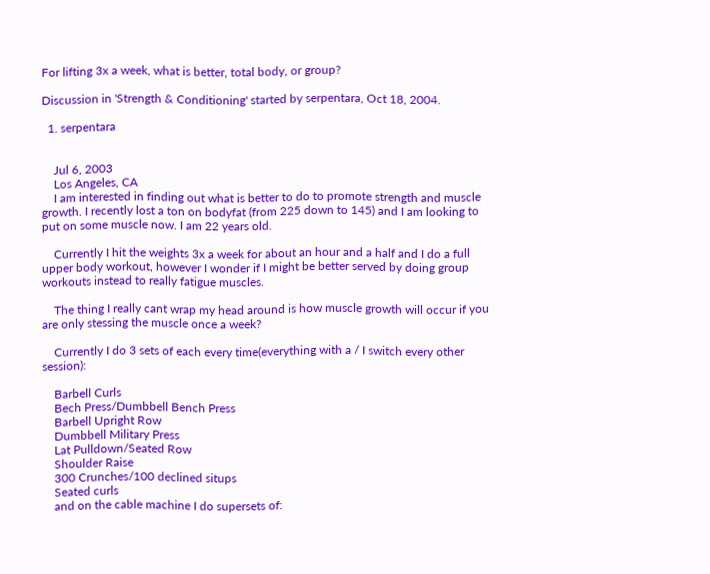For lifting 3x a week, what is better, total body, or group?

Discussion in 'Strength & Conditioning' started by serpentara, Oct 18, 2004.

  1. serpentara


    Jul 6, 2003
    Los Angeles, CA
    I am interested in finding out what is better to do to promote strength and muscle growth. I recently lost a ton on bodyfat (from 225 down to 145) and I am looking to put on some muscle now. I am 22 years old.

    Currently I hit the weights 3x a week for about an hour and a half and I do a full upper body workout, however I wonder if I might be better served by doing group workouts instead to really fatigue muscles.

    The thing I really cant wrap my head around is how muscle growth will occur if you are only stessing the muscle once a week?

    Currently I do 3 sets of each every time(everything with a / I switch every other session):

    Barbell Curls
    Bech Press/Dumbbell Bench Press
    Barbell Upright Row
    Dumbbell Military Press
    Lat Pulldown/Seated Row
    Shoulder Raise
    300 Crunches/100 declined situps
    Seated curls
    and on the cable machine I do supersets of: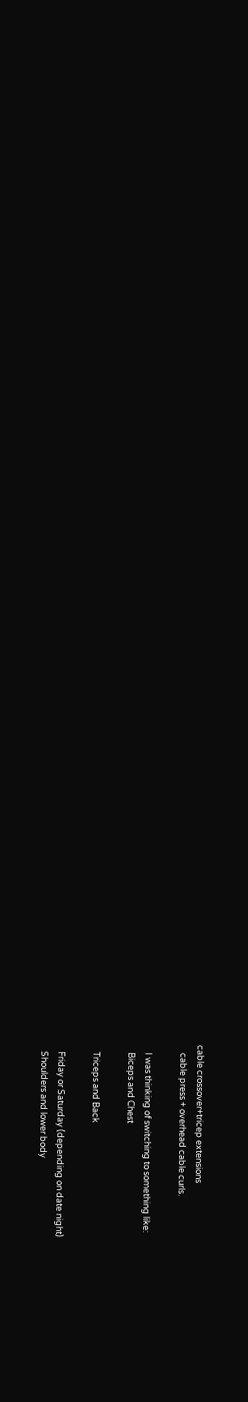cable crossover+tricep extensions
    cable press + overhead cable curls.

    I was thinking of switching to something like:
    Biceps and Chest

    Triceps and Back

    Friday or Saturday (depending on date night)
    Shoulders and lower body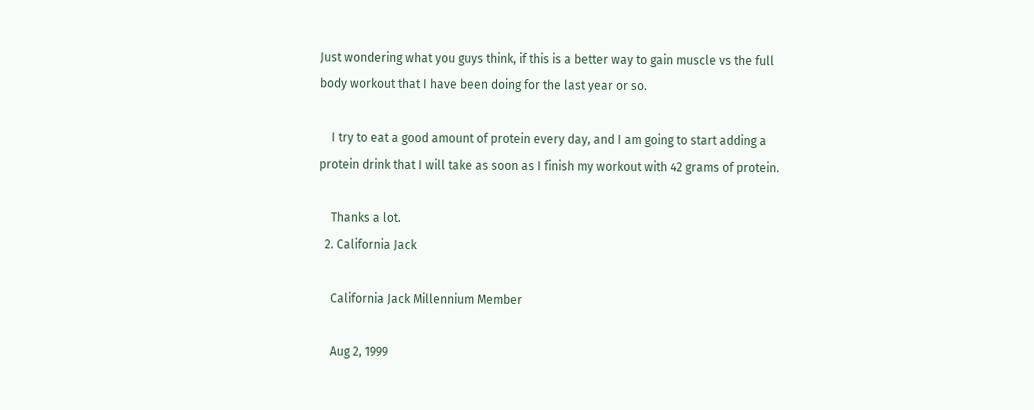Just wondering what you guys think, if this is a better way to gain muscle vs the full body workout that I have been doing for the last year or so.

    I try to eat a good amount of protein every day, and I am going to start adding a protein drink that I will take as soon as I finish my workout with 42 grams of protein.

    Thanks a lot.
  2. California Jack

    California Jack Millennium Member

    Aug 2, 1999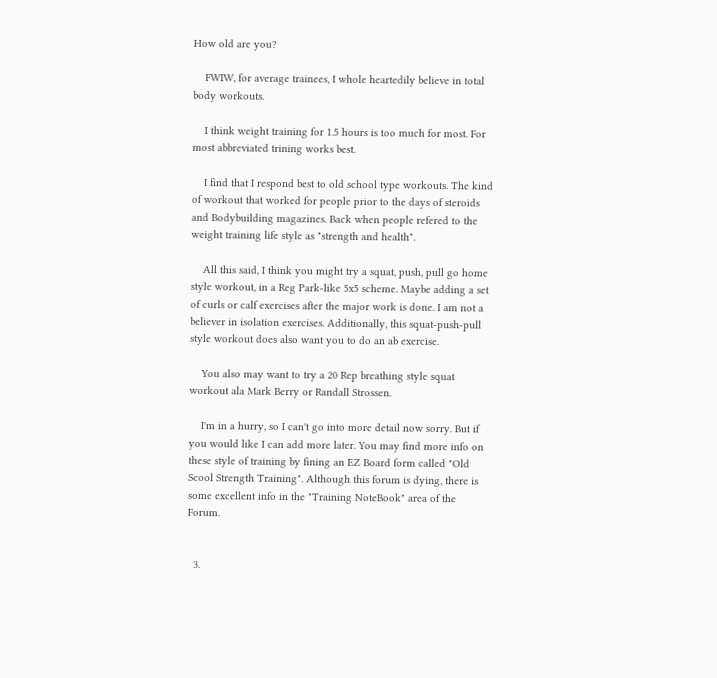How old are you?

    FWIW, for average trainees, I whole heartedily believe in total body workouts.

    I think weight training for 1.5 hours is too much for most. For most abbreviated trining works best.

    I find that I respond best to old school type workouts. The kind of workout that worked for people prior to the days of steroids and Bodybuilding magazines. Back when people refered to the weight training life style as "strength and health".

    All this said, I think you might try a squat, push, pull go home style workout, in a Reg Park-like 5x5 scheme. Maybe adding a set of curls or calf exercises after the major work is done. I am not a believer in isolation exercises. Additionally, this squat-push-pull style workout does also want you to do an ab exercise.

    You also may want to try a 20 Rep breathing style squat workout ala Mark Berry or Randall Strossen.

    I'm in a hurry, so I can't go into more detail now sorry. But if you would like I can add more later. You may find more info on these style of training by fining an EZ Board form called "Old Scool Strength Training". Although this forum is dying, there is some excellent info in the "Training NoteBook" area of the Forum.


  3.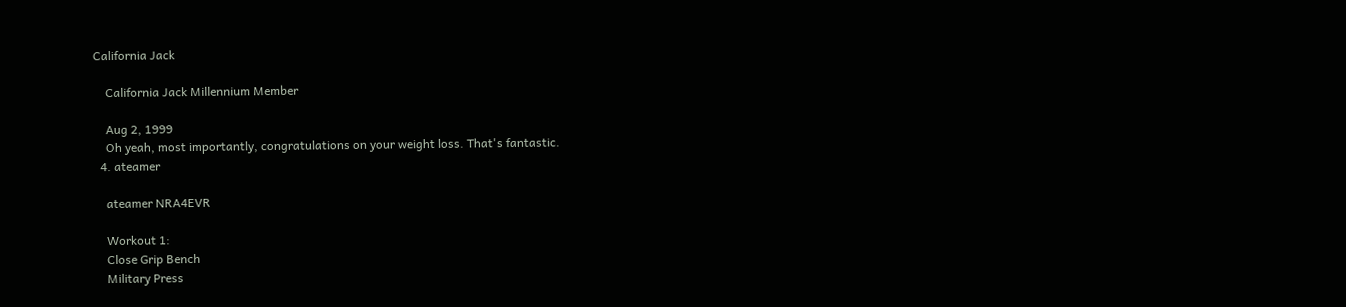California Jack

    California Jack Millennium Member

    Aug 2, 1999
    Oh yeah, most importantly, congratulations on your weight loss. That's fantastic.
  4. ateamer

    ateamer NRA4EVR

    Workout 1:
    Close Grip Bench
    Military Press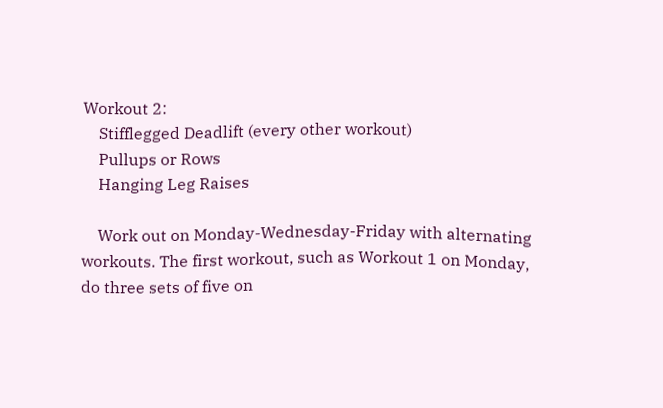Workout 2:
    Stifflegged Deadlift (every other workout)
    Pullups or Rows
    Hanging Leg Raises

    Work out on Monday-Wednesday-Friday with alternating workouts. The first workout, such as Workout 1 on Monday, do three sets of five on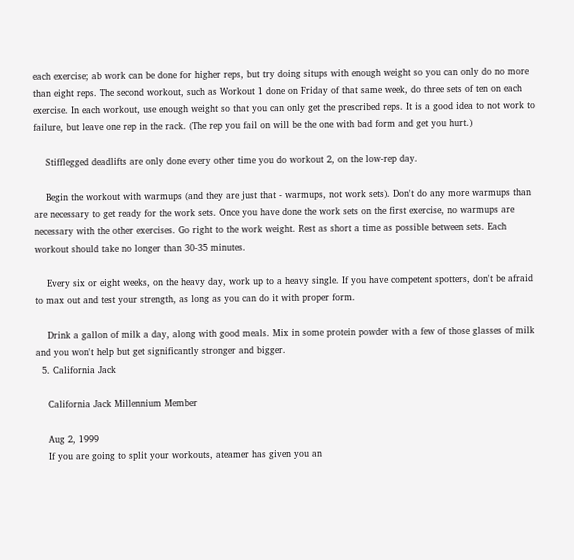each exercise; ab work can be done for higher reps, but try doing situps with enough weight so you can only do no more than eight reps. The second workout, such as Workout 1 done on Friday of that same week, do three sets of ten on each exercise. In each workout, use enough weight so that you can only get the prescribed reps. It is a good idea to not work to failure, but leave one rep in the rack. (The rep you fail on will be the one with bad form and get you hurt.)

    Stifflegged deadlifts are only done every other time you do workout 2, on the low-rep day.

    Begin the workout with warmups (and they are just that - warmups, not work sets). Don't do any more warmups than are necessary to get ready for the work sets. Once you have done the work sets on the first exercise, no warmups are necessary with the other exercises. Go right to the work weight. Rest as short a time as possible between sets. Each workout should take no longer than 30-35 minutes.

    Every six or eight weeks, on the heavy day, work up to a heavy single. If you have competent spotters, don't be afraid to max out and test your strength, as long as you can do it with proper form.

    Drink a gallon of milk a day, along with good meals. Mix in some protein powder with a few of those glasses of milk and you won't help but get significantly stronger and bigger.
  5. California Jack

    California Jack Millennium Member

    Aug 2, 1999
    If you are going to split your workouts, ateamer has given you an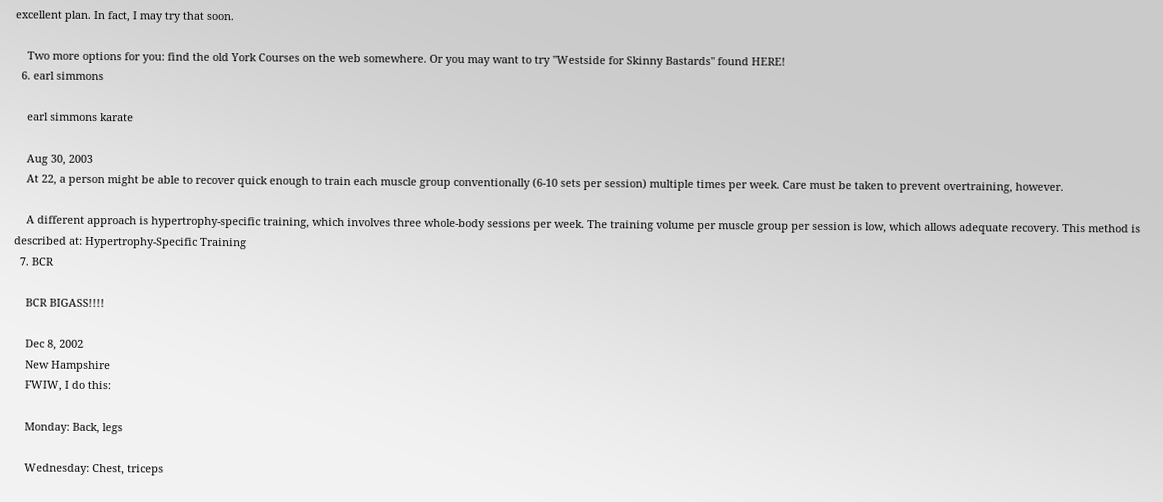excellent plan. In fact, I may try that soon.

    Two more options for you: find the old York Courses on the web somewhere. Or you may want to try "Westside for Skinny Bastards" found HERE!
  6. earl simmons

    earl simmons karate

    Aug 30, 2003
    At 22, a person might be able to recover quick enough to train each muscle group conventionally (6-10 sets per session) multiple times per week. Care must be taken to prevent overtraining, however.

    A different approach is hypertrophy-specific training, which involves three whole-body sessions per week. The training volume per muscle group per session is low, which allows adequate recovery. This method is described at: Hypertrophy-Specific Training
  7. BCR

    BCR BIGASS!!!!

    Dec 8, 2002
    New Hampshire
    FWIW, I do this:

    Monday: Back, legs

    Wednesday: Chest, triceps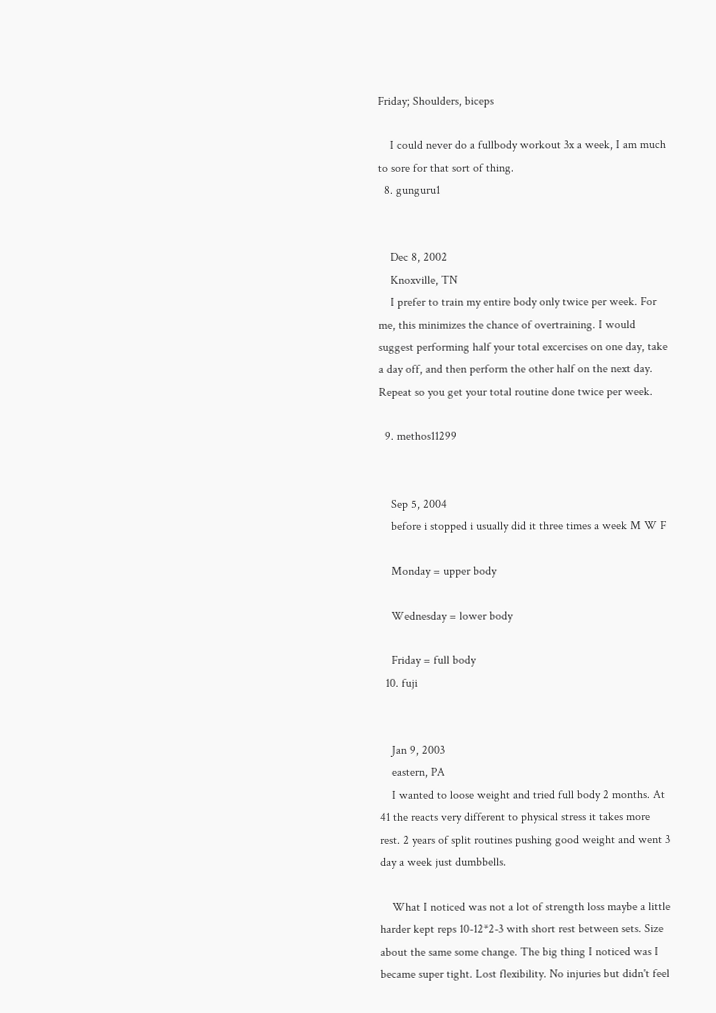Friday; Shoulders, biceps

    I could never do a fullbody workout 3x a week, I am much to sore for that sort of thing.
  8. gunguru1


    Dec 8, 2002
    Knoxville, TN
    I prefer to train my entire body only twice per week. For me, this minimizes the chance of overtraining. I would suggest performing half your total excercises on one day, take a day off, and then perform the other half on the next day. Repeat so you get your total routine done twice per week.

  9. methos11299


    Sep 5, 2004
    before i stopped i usually did it three times a week M W F

    Monday = upper body

    Wednesday = lower body

    Friday = full body
  10. fuji


    Jan 9, 2003
    eastern, PA
    I wanted to loose weight and tried full body 2 months. At 41 the reacts very different to physical stress it takes more rest. 2 years of split routines pushing good weight and went 3 day a week just dumbbells.

    What I noticed was not a lot of strength loss maybe a little harder kept reps 10-12*2-3 with short rest between sets. Size about the same some change. The big thing I noticed was I became super tight. Lost flexibility. No injuries but didn't feel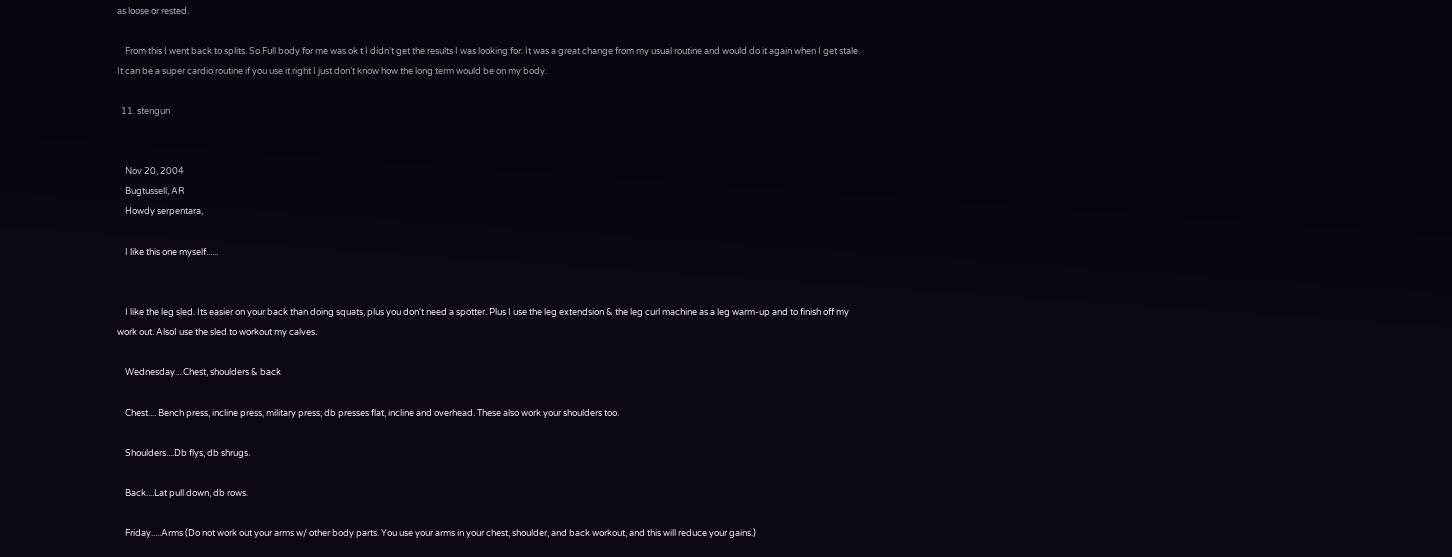as loose or rested.

    From this I went back to splits. So Full body for me was ok t I didn't get the results I was looking for. It was a great change from my usual routine and would do it again when I get stale. It can be a super cardio routine if you use it right I just don’t know how the long term would be on my body.

  11. stengun


    Nov 20, 2004
    Bugtussell, AR
    Howdy serpentara,

    I like this one myself......


    I like the leg sled. Its easier on your back than doing squats, plus you don't need a spotter. Plus I use the leg extendsion & the leg curl machine as a leg warm-up and to finish off my work out. AlsoI use the sled to workout my calves.

    Wednesday....Chest, shoulders & back

    Chest.... Bench press, incline press, military press; db presses flat, incline and overhead. These also work your shoulders too.

    Shoulders....Db flys, db shrugs.

    Back....Lat pull down, db rows.

    Friday.....Arms (Do not work out your arms w/ other body parts. You use your arms in your chest, shoulder, and back workout, and this will reduce your gains.)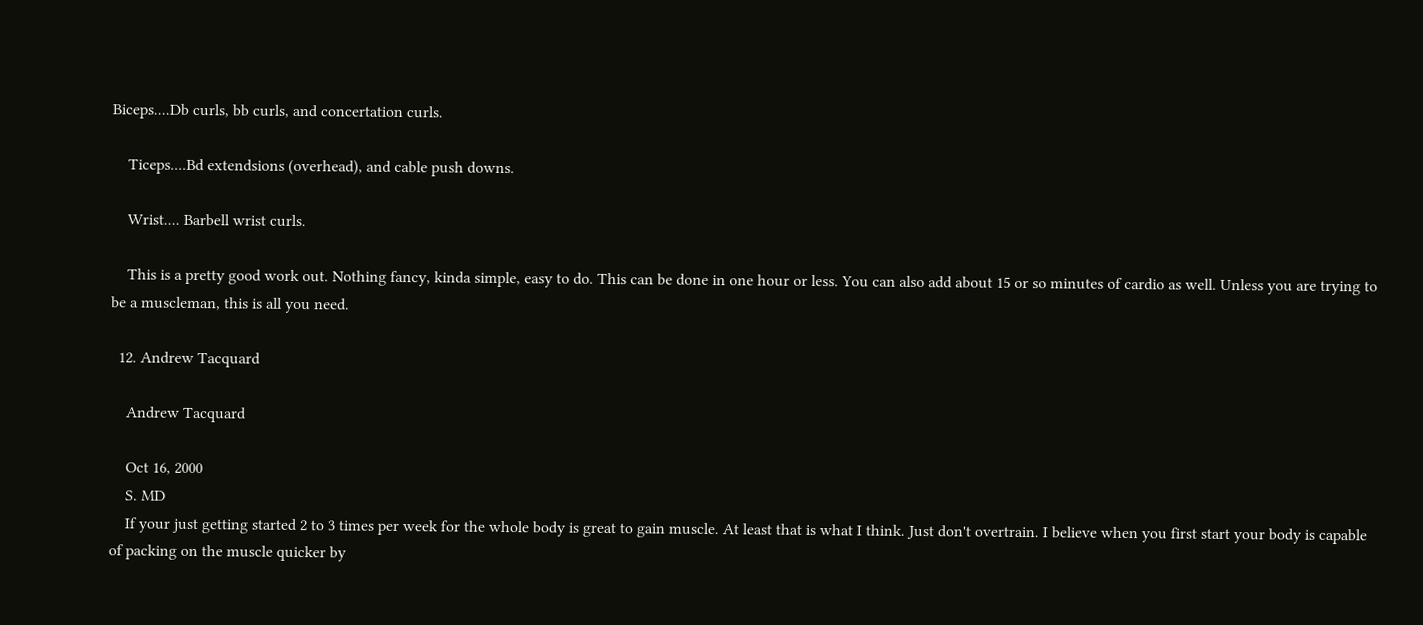Biceps....Db curls, bb curls, and concertation curls.

    Ticeps....Bd extendsions (overhead), and cable push downs.

    Wrist.... Barbell wrist curls.

    This is a pretty good work out. Nothing fancy, kinda simple, easy to do. This can be done in one hour or less. You can also add about 15 or so minutes of cardio as well. Unless you are trying to be a muscleman, this is all you need.

  12. Andrew Tacquard

    Andrew Tacquard

    Oct 16, 2000
    S. MD
    If your just getting started 2 to 3 times per week for the whole body is great to gain muscle. At least that is what I think. Just don't overtrain. I believe when you first start your body is capable of packing on the muscle quicker by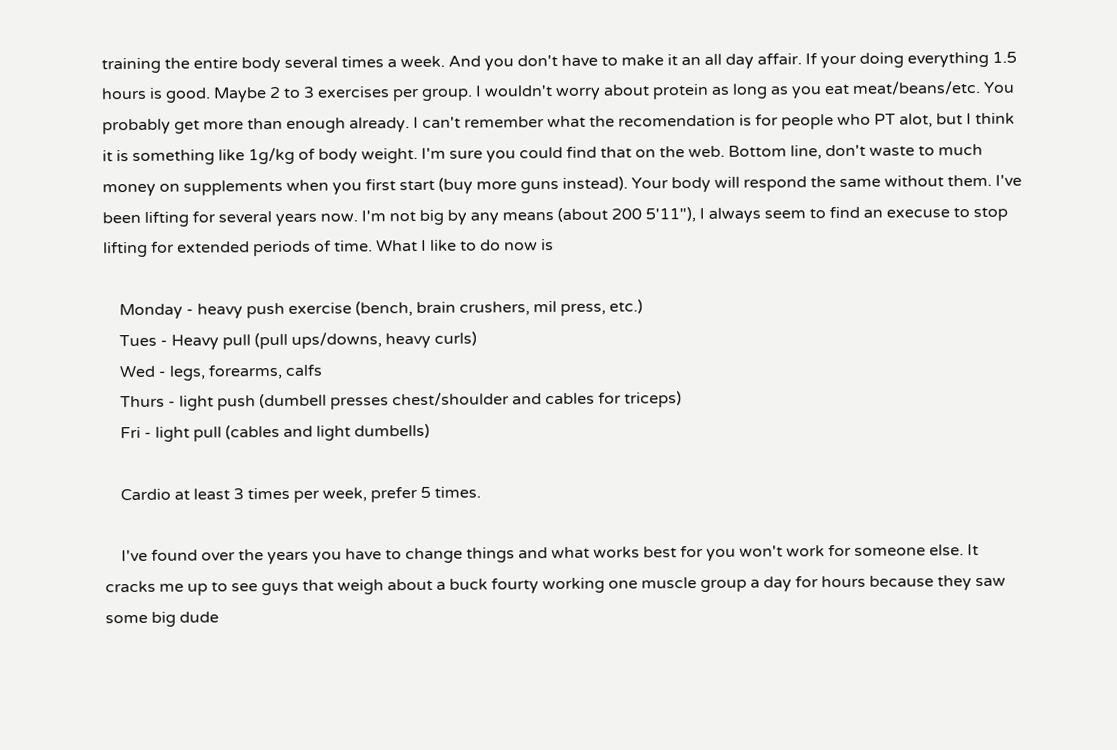training the entire body several times a week. And you don't have to make it an all day affair. If your doing everything 1.5 hours is good. Maybe 2 to 3 exercises per group. I wouldn't worry about protein as long as you eat meat/beans/etc. You probably get more than enough already. I can't remember what the recomendation is for people who PT alot, but I think it is something like 1g/kg of body weight. I'm sure you could find that on the web. Bottom line, don't waste to much money on supplements when you first start (buy more guns instead). Your body will respond the same without them. I've been lifting for several years now. I'm not big by any means (about 200 5'11"), I always seem to find an execuse to stop lifting for extended periods of time. What I like to do now is

    Monday - heavy push exercise (bench, brain crushers, mil press, etc.)
    Tues - Heavy pull (pull ups/downs, heavy curls)
    Wed - legs, forearms, calfs
    Thurs - light push (dumbell presses chest/shoulder and cables for triceps)
    Fri - light pull (cables and light dumbells)

    Cardio at least 3 times per week, prefer 5 times.

    I've found over the years you have to change things and what works best for you won't work for someone else. It cracks me up to see guys that weigh about a buck fourty working one muscle group a day for hours because they saw some big dude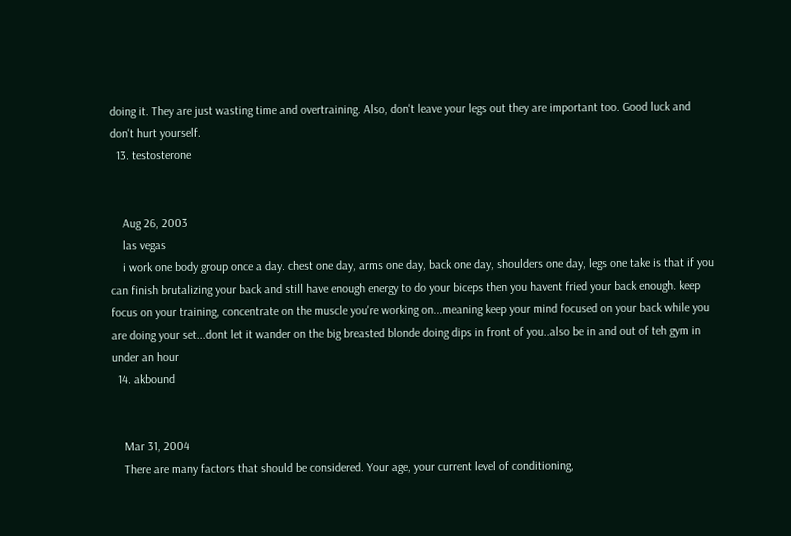doing it. They are just wasting time and overtraining. Also, don't leave your legs out they are important too. Good luck and don't hurt yourself.
  13. testosterone


    Aug 26, 2003
    las vegas
    i work one body group once a day. chest one day, arms one day, back one day, shoulders one day, legs one take is that if you can finish brutalizing your back and still have enough energy to do your biceps then you havent fried your back enough. keep focus on your training, concentrate on the muscle you're working on...meaning keep your mind focused on your back while you are doing your set...dont let it wander on the big breasted blonde doing dips in front of you..also be in and out of teh gym in under an hour
  14. akbound


    Mar 31, 2004
    There are many factors that should be considered. Your age, your current level of conditioning,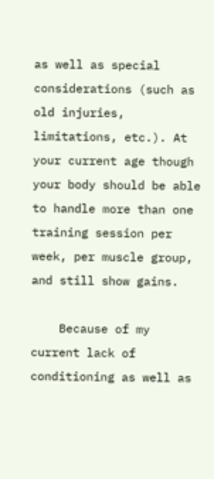as well as special considerations (such as old injuries, limitations, etc.). At your current age though your body should be able to handle more than one training session per week, per muscle group, and still show gains.

    Because of my current lack of conditioning as well as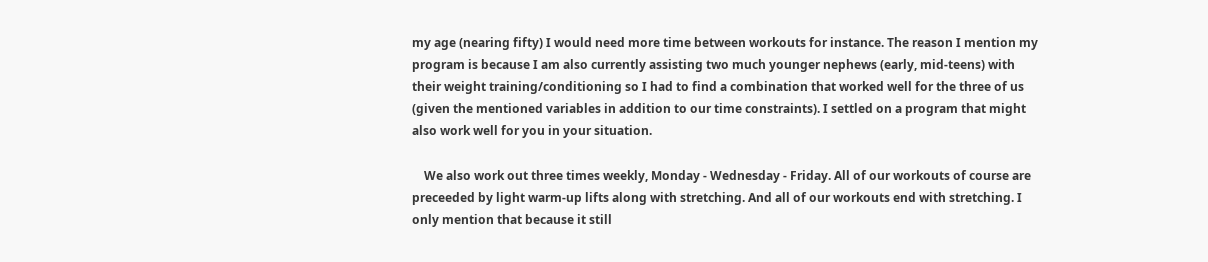my age (nearing fifty) I would need more time between workouts for instance. The reason I mention my program is because I am also currently assisting two much younger nephews (early, mid-teens) with their weight training/conditioning so I had to find a combination that worked well for the three of us (given the mentioned variables in addition to our time constraints). I settled on a program that might also work well for you in your situation.

    We also work out three times weekly, Monday - Wednesday - Friday. All of our workouts of course are preceeded by light warm-up lifts along with stretching. And all of our workouts end with stretching. I only mention that because it still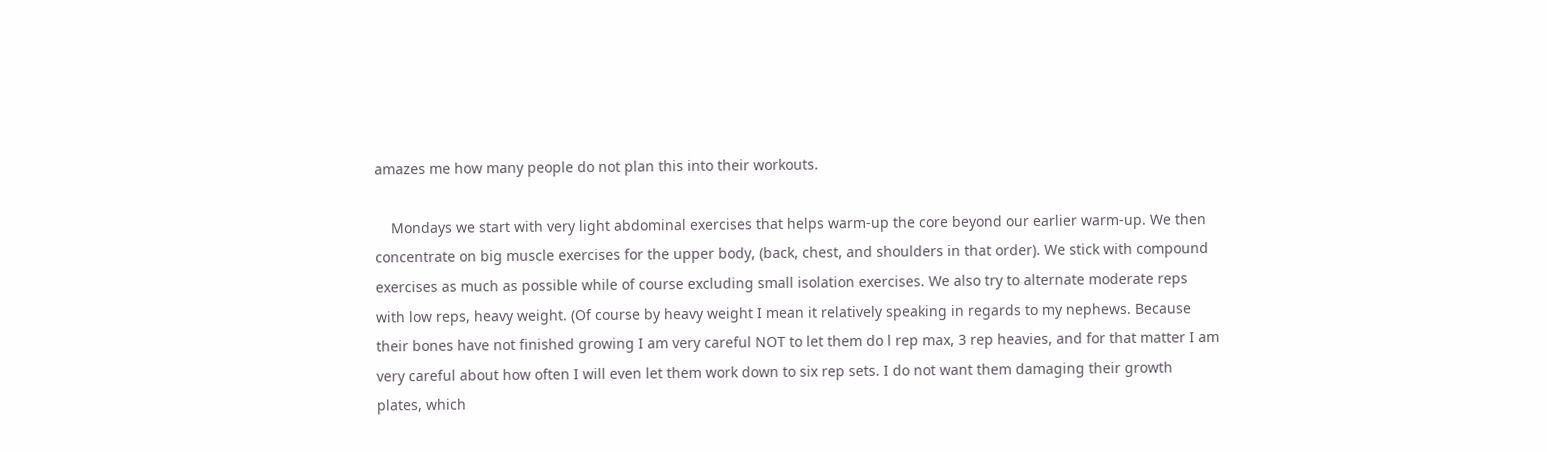amazes me how many people do not plan this into their workouts.

    Mondays we start with very light abdominal exercises that helps warm-up the core beyond our earlier warm-up. We then concentrate on big muscle exercises for the upper body, (back, chest, and shoulders in that order). We stick with compound exercises as much as possible while of course excluding small isolation exercises. We also try to alternate moderate reps with low reps, heavy weight. (Of course by heavy weight I mean it relatively speaking in regards to my nephews. Because their bones have not finished growing I am very careful NOT to let them do l rep max, 3 rep heavies, and for that matter I am very careful about how often I will even let them work down to six rep sets. I do not want them damaging their growth plates, which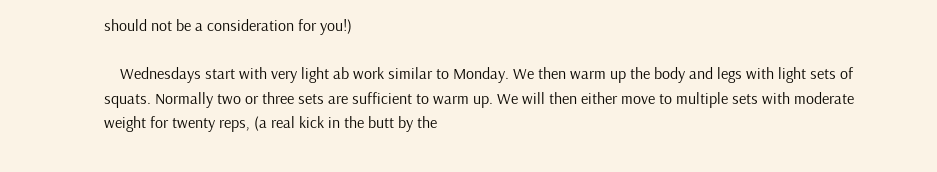should not be a consideration for you!)

    Wednesdays start with very light ab work similar to Monday. We then warm up the body and legs with light sets of squats. Normally two or three sets are sufficient to warm up. We will then either move to multiple sets with moderate weight for twenty reps, (a real kick in the butt by the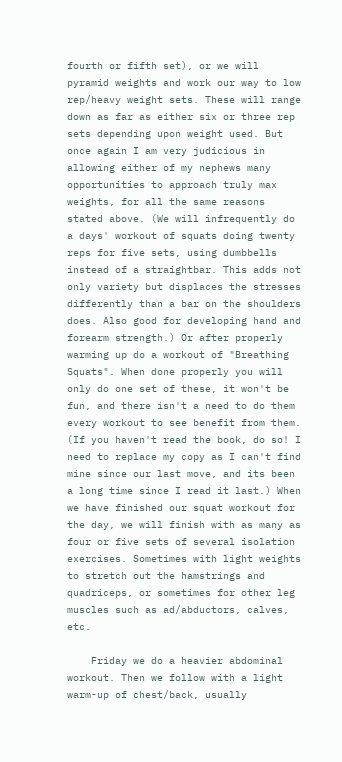fourth or fifth set), or we will pyramid weights and work our way to low rep/heavy weight sets. These will range down as far as either six or three rep sets depending upon weight used. But once again I am very judicious in allowing either of my nephews many opportunities to approach truly max weights, for all the same reasons stated above. (We will infrequently do a days' workout of squats doing twenty reps for five sets, using dumbbells instead of a straightbar. This adds not only variety but displaces the stresses differently than a bar on the shoulders does. Also good for developing hand and forearm strength.) Or after properly warming up do a workout of "Breathing Squats". When done properly you will only do one set of these, it won't be fun, and there isn't a need to do them every workout to see benefit from them. (If you haven't read the book, do so! I need to replace my copy as I can't find mine since our last move, and its been a long time since I read it last.) When we have finished our squat workout for the day, we will finish with as many as four or five sets of several isolation exercises. Sometimes with light weights to stretch out the hamstrings and quadriceps, or sometimes for other leg muscles such as ad/abductors, calves, etc.

    Friday we do a heavier abdominal workout. Then we follow with a light warm-up of chest/back, usually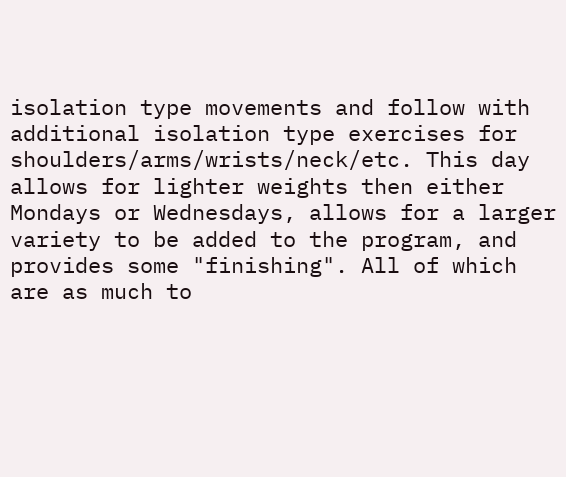isolation type movements and follow with additional isolation type exercises for shoulders/arms/wrists/neck/etc. This day allows for lighter weights then either Mondays or Wednesdays, allows for a larger variety to be added to the program, and provides some "finishing". All of which are as much to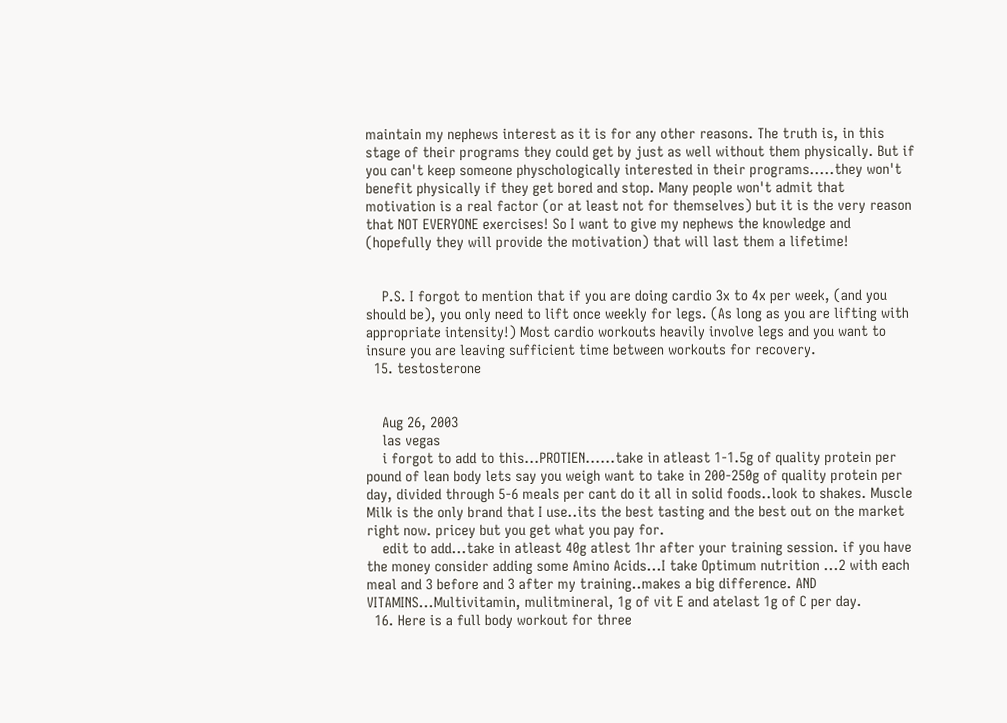maintain my nephews interest as it is for any other reasons. The truth is, in this stage of their programs they could get by just as well without them physically. But if you can't keep someone physchologically interested in their programs.....they won't benefit physically if they get bored and stop. Many people won't admit that motivation is a real factor (or at least not for themselves) but it is the very reason that NOT EVERYONE exercises! So I want to give my nephews the knowledge and (hopefully they will provide the motivation) that will last them a lifetime!


    P.S. I forgot to mention that if you are doing cardio 3x to 4x per week, (and you should be), you only need to lift once weekly for legs. (As long as you are lifting with appropriate intensity!) Most cardio workouts heavily involve legs and you want to insure you are leaving sufficient time between workouts for recovery.
  15. testosterone


    Aug 26, 2003
    las vegas
    i forgot to add to this...PROTIEN......take in atleast 1-1.5g of quality protein per pound of lean body lets say you weigh want to take in 200-250g of quality protein per day, divided through 5-6 meals per cant do it all in solid foods..look to shakes. Muscle Milk is the only brand that I use..its the best tasting and the best out on the market right now. pricey but you get what you pay for.
    edit to add...take in atleast 40g atlest 1hr after your training session. if you have the money consider adding some Amino Acids...I take Optimum nutrition ...2 with each meal and 3 before and 3 after my training..makes a big difference. AND VITAMINS...Multivitamin, mulitmineral, 1g of vit E and atelast 1g of C per day.
  16. Here is a full body workout for three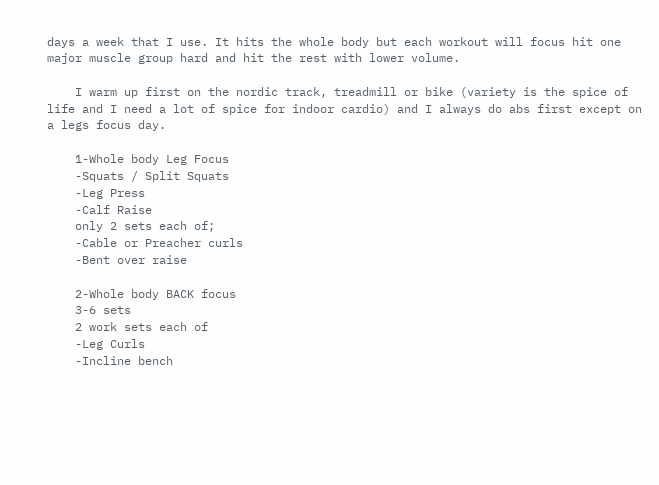days a week that I use. It hits the whole body but each workout will focus hit one major muscle group hard and hit the rest with lower volume.

    I warm up first on the nordic track, treadmill or bike (variety is the spice of life and I need a lot of spice for indoor cardio) and I always do abs first except on a legs focus day.

    1-Whole body Leg Focus
    -Squats / Split Squats
    -Leg Press
    -Calf Raise
    only 2 sets each of;
    -Cable or Preacher curls
    -Bent over raise

    2-Whole body BACK focus
    3-6 sets
    2 work sets each of
    -Leg Curls
    -Incline bench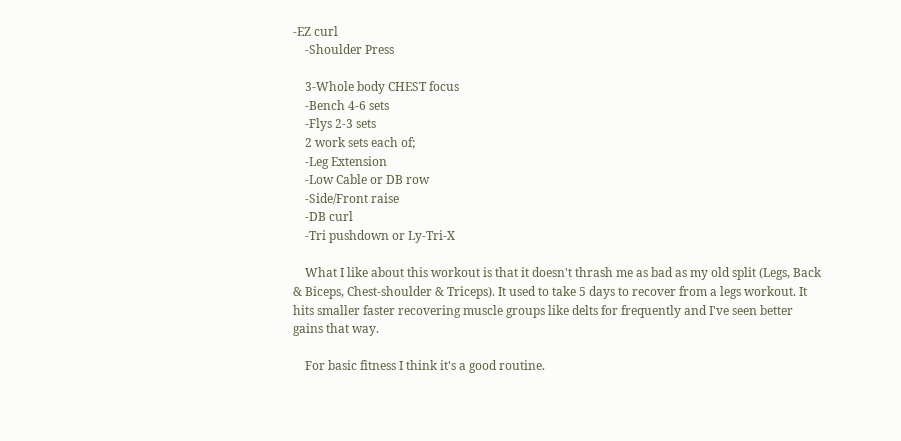-EZ curl
    -Shoulder Press

    3-Whole body CHEST focus
    -Bench 4-6 sets
    -Flys 2-3 sets
    2 work sets each of;
    -Leg Extension
    -Low Cable or DB row
    -Side/Front raise
    -DB curl
    -Tri pushdown or Ly-Tri-X

    What I like about this workout is that it doesn't thrash me as bad as my old split (Legs, Back & Biceps, Chest-shoulder & Triceps). It used to take 5 days to recover from a legs workout. It hits smaller faster recovering muscle groups like delts for frequently and I've seen better gains that way.

    For basic fitness I think it's a good routine.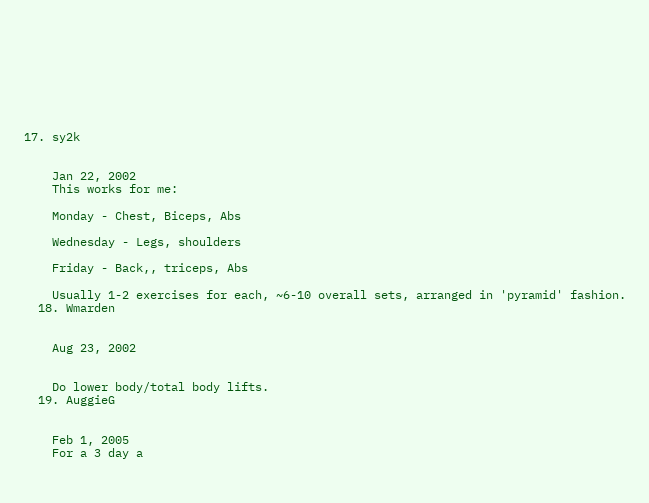17. sy2k


    Jan 22, 2002
    This works for me:

    Monday - Chest, Biceps, Abs

    Wednesday - Legs, shoulders

    Friday - Back,, triceps, Abs

    Usually 1-2 exercises for each, ~6-10 overall sets, arranged in 'pyramid' fashion.
  18. Wmarden


    Aug 23, 2002


    Do lower body/total body lifts.
  19. AuggieG


    Feb 1, 2005
    For a 3 day a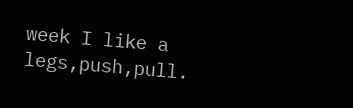week I like a legs,push,pull.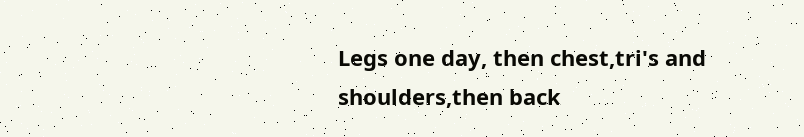Legs one day, then chest,tri's and shoulders,then back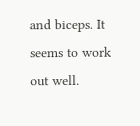and biceps. It seems to work out well.